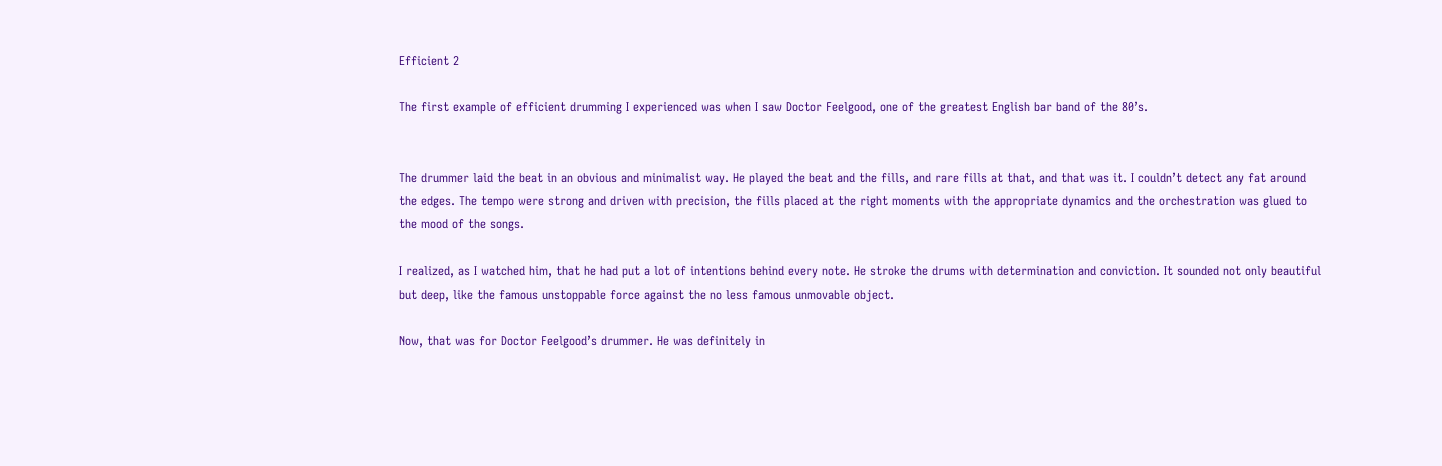Efficient 2

The first example of efficient drumming I experienced was when I saw Doctor Feelgood, one of the greatest English bar band of the 80’s.


The drummer laid the beat in an obvious and minimalist way. He played the beat and the fills, and rare fills at that, and that was it. I couldn’t detect any fat around the edges. The tempo were strong and driven with precision, the fills placed at the right moments with the appropriate dynamics and the orchestration was glued to the mood of the songs.

I realized, as I watched him, that he had put a lot of intentions behind every note. He stroke the drums with determination and conviction. It sounded not only beautiful but deep, like the famous unstoppable force against the no less famous unmovable object.

Now, that was for Doctor Feelgood’s drummer. He was definitely in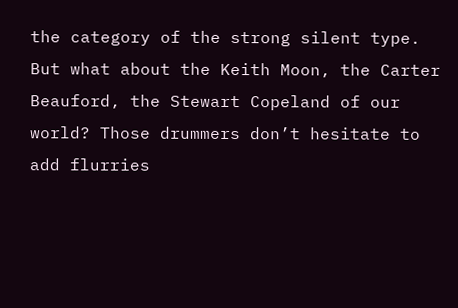the category of the strong silent type. But what about the Keith Moon, the Carter Beauford, the Stewart Copeland of our world? Those drummers don’t hesitate to add flurries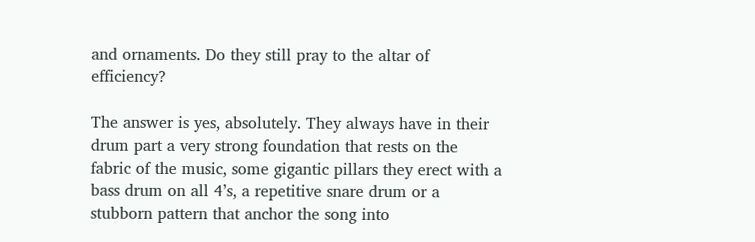and ornaments. Do they still pray to the altar of efficiency?

The answer is yes, absolutely. They always have in their drum part a very strong foundation that rests on the fabric of the music, some gigantic pillars they erect with a bass drum on all 4’s, a repetitive snare drum or a stubborn pattern that anchor the song into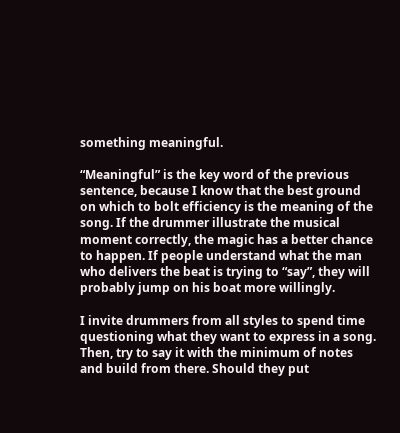something meaningful.

“Meaningful” is the key word of the previous sentence, because I know that the best ground on which to bolt efficiency is the meaning of the song. If the drummer illustrate the musical moment correctly, the magic has a better chance to happen. If people understand what the man who delivers the beat is trying to “say”, they will probably jump on his boat more willingly.

I invite drummers from all styles to spend time questioning what they want to express in a song. Then, try to say it with the minimum of notes and build from there. Should they put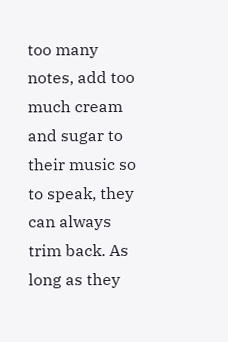too many notes, add too much cream and sugar to their music so to speak, they can always trim back. As long as they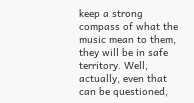keep a strong compass of what the music mean to them, they will be in safe territory. Well, actually, even that can be questioned,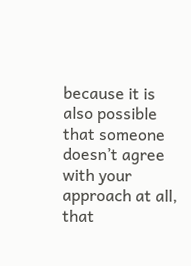because it is also possible that someone doesn’t agree with your approach at all, that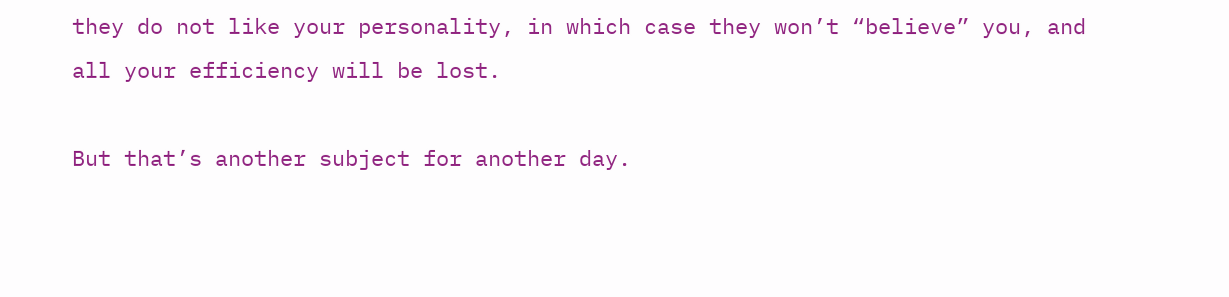they do not like your personality, in which case they won’t “believe” you, and all your efficiency will be lost.

But that’s another subject for another day.